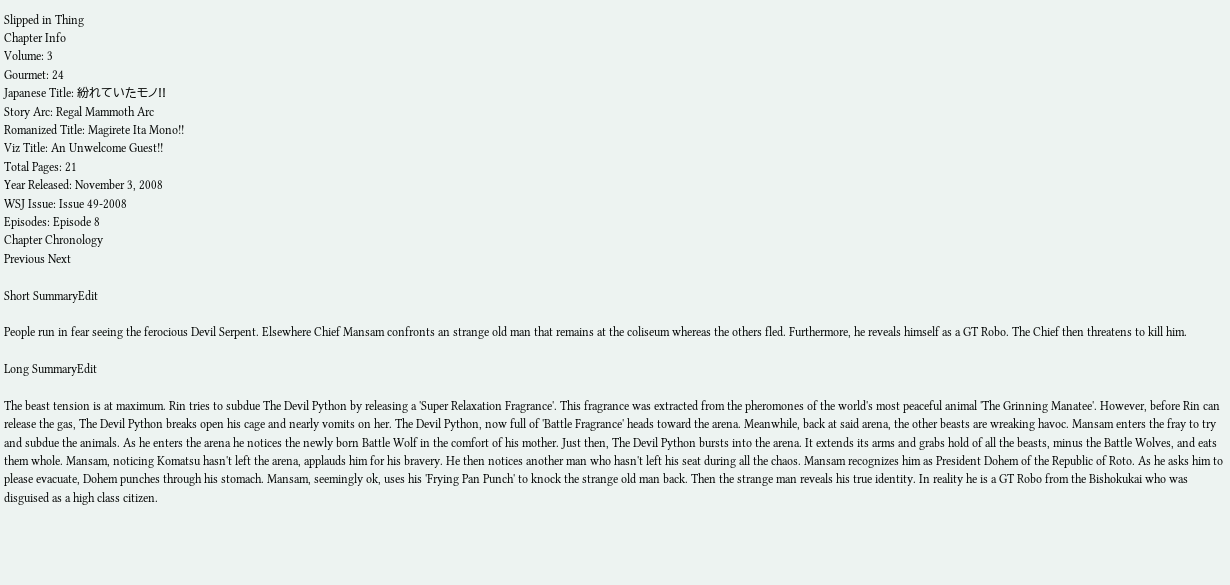Slipped in Thing
Chapter Info
Volume: 3
Gourmet: 24
Japanese Title: 紛れていたモノ!!
Story Arc: Regal Mammoth Arc
Romanized Title: Magirete Ita Mono!!
Viz Title: An Unwelcome Guest!!
Total Pages: 21
Year Released: November 3, 2008
WSJ Issue: Issue 49-2008
Episodes: Episode 8
Chapter Chronology
Previous Next

Short SummaryEdit

People run in fear seeing the ferocious Devil Serpent. Elsewhere Chief Mansam confronts an strange old man that remains at the coliseum whereas the others fled. Furthermore, he reveals himself as a GT Robo. The Chief then threatens to kill him.

Long SummaryEdit

The beast tension is at maximum. Rin tries to subdue The Devil Python by releasing a 'Super Relaxation Fragrance'. This fragrance was extracted from the pheromones of the world's most peaceful animal 'The Grinning Manatee'. However, before Rin can release the gas, The Devil Python breaks open his cage and nearly vomits on her. The Devil Python, now full of 'Battle Fragrance' heads toward the arena. Meanwhile, back at said arena, the other beasts are wreaking havoc. Mansam enters the fray to try and subdue the animals. As he enters the arena he notices the newly born Battle Wolf in the comfort of his mother. Just then, The Devil Python bursts into the arena. It extends its arms and grabs hold of all the beasts, minus the Battle Wolves, and eats them whole. Mansam, noticing Komatsu hasn't left the arena, applauds him for his bravery. He then notices another man who hasn't left his seat during all the chaos. Mansam recognizes him as President Dohem of the Republic of Roto. As he asks him to please evacuate, Dohem punches through his stomach. Mansam, seemingly ok, uses his 'Frying Pan Punch' to knock the strange old man back. Then the strange man reveals his true identity. In reality he is a GT Robo from the Bishokukai who was disguised as a high class citizen.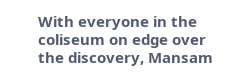With everyone in the coliseum on edge over the discovery, Mansam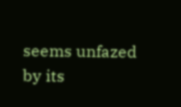seems unfazed by its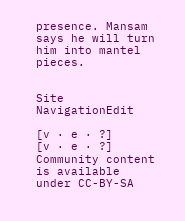presence. Mansam says he will turn him into mantel pieces.


Site NavigationEdit

[v · e · ?]
[v · e · ?]
Community content is available under CC-BY-SA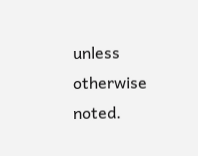unless otherwise noted.